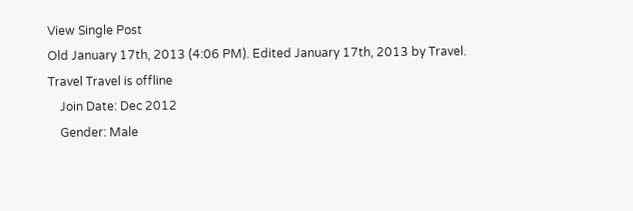View Single Post
Old January 17th, 2013 (4:06 PM). Edited January 17th, 2013 by Travel.
Travel Travel is offline
    Join Date: Dec 2012
    Gender: Male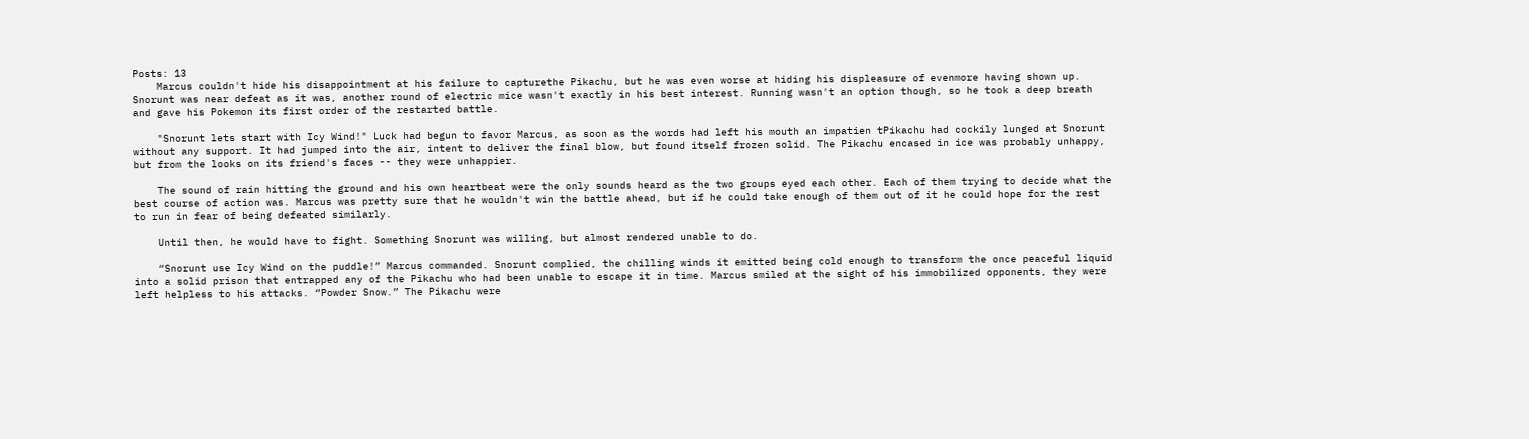Posts: 13
    Marcus couldn't hide his disappointment at his failure to capturethe Pikachu, but he was even worse at hiding his displeasure of evenmore having shown up. Snorunt was near defeat as it was, another round of electric mice wasn't exactly in his best interest. Running wasn't an option though, so he took a deep breath and gave his Pokemon its first order of the restarted battle.

    "Snorunt lets start with Icy Wind!" Luck had begun to favor Marcus, as soon as the words had left his mouth an impatien tPikachu had cockily lunged at Snorunt without any support. It had jumped into the air, intent to deliver the final blow, but found itself frozen solid. The Pikachu encased in ice was probably unhappy, but from the looks on its friend's faces -- they were unhappier.

    The sound of rain hitting the ground and his own heartbeat were the only sounds heard as the two groups eyed each other. Each of them trying to decide what the best course of action was. Marcus was pretty sure that he wouldn't win the battle ahead, but if he could take enough of them out of it he could hope for the rest to run in fear of being defeated similarly.

    Until then, he would have to fight. Something Snorunt was willing, but almost rendered unable to do.

    “Snorunt use Icy Wind on the puddle!” Marcus commanded. Snorunt complied, the chilling winds it emitted being cold enough to transform the once peaceful liquid into a solid prison that entrapped any of the Pikachu who had been unable to escape it in time. Marcus smiled at the sight of his immobilized opponents, they were left helpless to his attacks. “Powder Snow.” The Pikachu were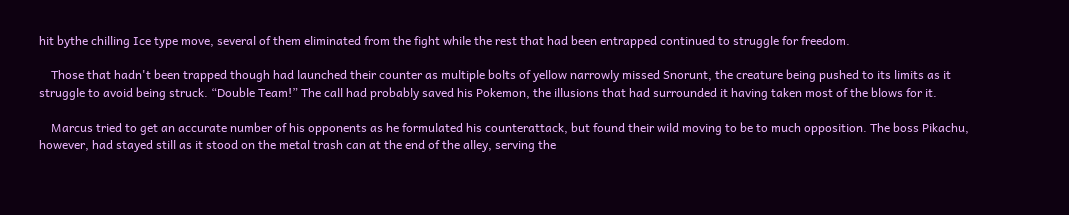hit bythe chilling Ice type move, several of them eliminated from the fight while the rest that had been entrapped continued to struggle for freedom.

    Those that hadn't been trapped though had launched their counter as multiple bolts of yellow narrowly missed Snorunt, the creature being pushed to its limits as it struggle to avoid being struck. “Double Team!” The call had probably saved his Pokemon, the illusions that had surrounded it having taken most of the blows for it.

    Marcus tried to get an accurate number of his opponents as he formulated his counterattack, but found their wild moving to be to much opposition. The boss Pikachu, however, had stayed still as it stood on the metal trash can at the end of the alley, serving the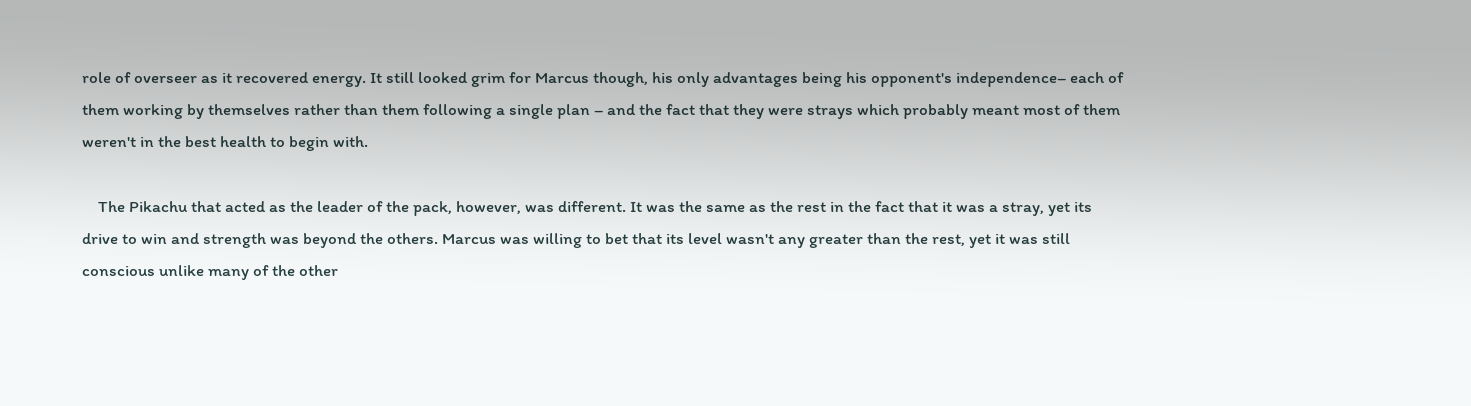role of overseer as it recovered energy. It still looked grim for Marcus though, his only advantages being his opponent's independence– each of them working by themselves rather than them following a single plan – and the fact that they were strays which probably meant most of them weren't in the best health to begin with.

    The Pikachu that acted as the leader of the pack, however, was different. It was the same as the rest in the fact that it was a stray, yet its drive to win and strength was beyond the others. Marcus was willing to bet that its level wasn't any greater than the rest, yet it was still conscious unlike many of the other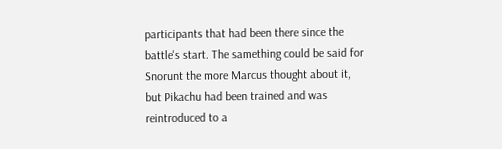participants that had been there since the battle's start. The samething could be said for Snorunt the more Marcus thought about it, but Pikachu had been trained and was reintroduced to a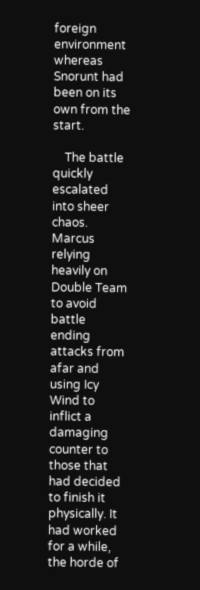foreign environment whereas Snorunt had been on its own from the start.

    The battle quickly escalated into sheer chaos. Marcus relying heavily on Double Team to avoid battle ending attacks from afar and using Icy Wind to inflict a damaging counter to those that had decided to finish it physically. It had worked for a while, the horde of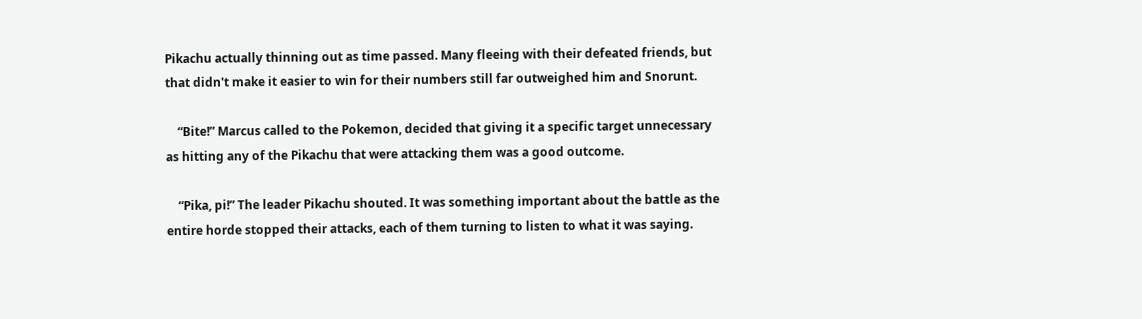Pikachu actually thinning out as time passed. Many fleeing with their defeated friends, but that didn't make it easier to win for their numbers still far outweighed him and Snorunt.

    “Bite!” Marcus called to the Pokemon, decided that giving it a specific target unnecessary as hitting any of the Pikachu that were attacking them was a good outcome.

    “Pika, pi!” The leader Pikachu shouted. It was something important about the battle as the entire horde stopped their attacks, each of them turning to listen to what it was saying.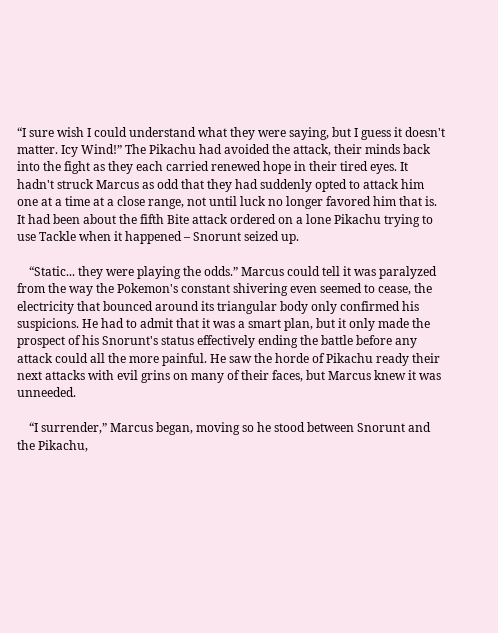“I sure wish I could understand what they were saying, but I guess it doesn't matter. Icy Wind!” The Pikachu had avoided the attack, their minds back into the fight as they each carried renewed hope in their tired eyes. It hadn't struck Marcus as odd that they had suddenly opted to attack him one at a time at a close range, not until luck no longer favored him that is. It had been about the fifth Bite attack ordered on a lone Pikachu trying to use Tackle when it happened – Snorunt seized up.

    “Static... they were playing the odds.” Marcus could tell it was paralyzed from the way the Pokemon's constant shivering even seemed to cease, the electricity that bounced around its triangular body only confirmed his suspicions. He had to admit that it was a smart plan, but it only made the prospect of his Snorunt's status effectively ending the battle before any attack could all the more painful. He saw the horde of Pikachu ready their next attacks with evil grins on many of their faces, but Marcus knew it was unneeded.

    “I surrender,” Marcus began, moving so he stood between Snorunt and the Pikachu,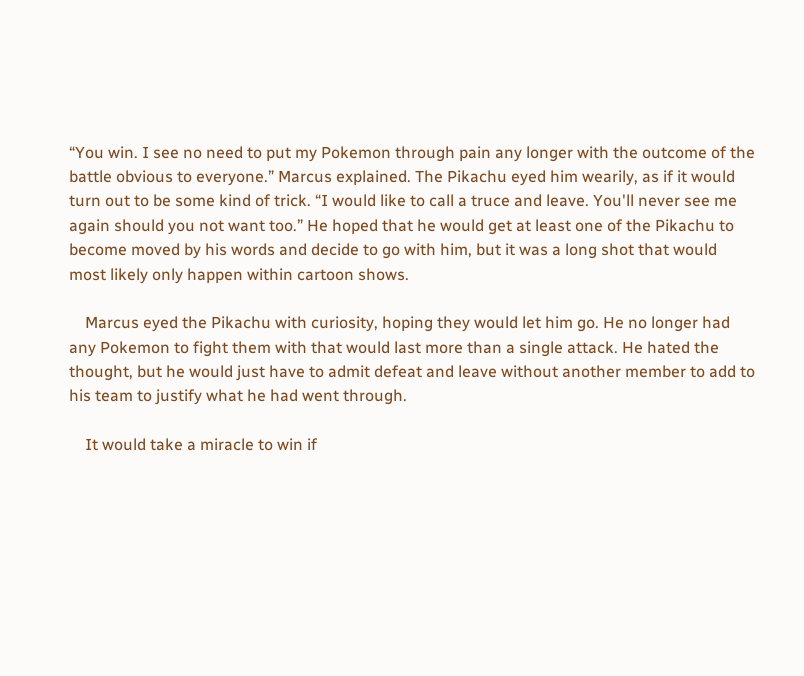“You win. I see no need to put my Pokemon through pain any longer with the outcome of the battle obvious to everyone.” Marcus explained. The Pikachu eyed him wearily, as if it would turn out to be some kind of trick. “I would like to call a truce and leave. You'll never see me again should you not want too.” He hoped that he would get at least one of the Pikachu to become moved by his words and decide to go with him, but it was a long shot that would most likely only happen within cartoon shows.

    Marcus eyed the Pikachu with curiosity, hoping they would let him go. He no longer had any Pokemon to fight them with that would last more than a single attack. He hated the thought, but he would just have to admit defeat and leave without another member to add to his team to justify what he had went through.

    It would take a miracle to win if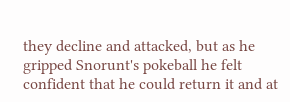they decline and attacked, but as he gripped Snorunt's pokeball he felt confident that he could return it and at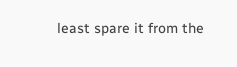least spare it from the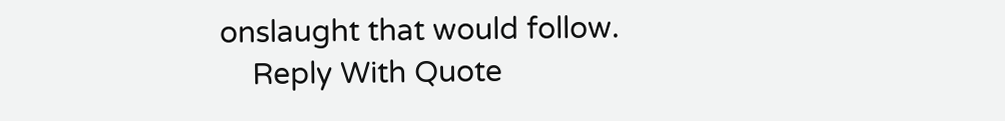onslaught that would follow.
    Reply With Quote